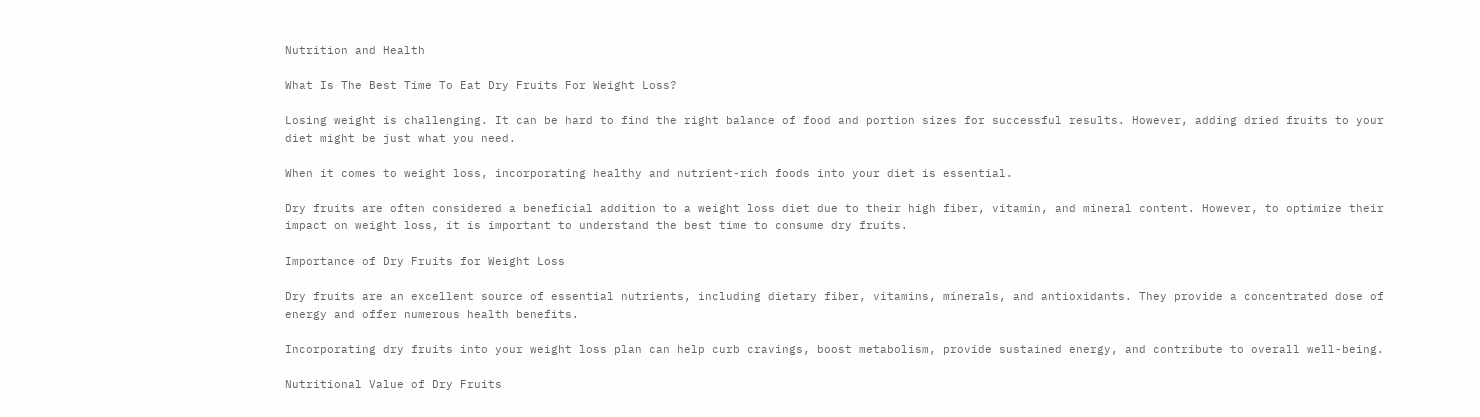Nutrition and Health

What Is The Best Time To Eat Dry Fruits For Weight Loss?

Losing weight is challenging. It can be hard to find the right balance of food and portion sizes for successful results. However, adding dried fruits to your diet might be just what you need.

When it comes to weight loss, incorporating healthy and nutrient-rich foods into your diet is essential.

Dry fruits are often considered a beneficial addition to a weight loss diet due to their high fiber, vitamin, and mineral content. However, to optimize their impact on weight loss, it is important to understand the best time to consume dry fruits.

Importance of Dry Fruits for Weight Loss

Dry fruits are an excellent source of essential nutrients, including dietary fiber, vitamins, minerals, and antioxidants. They provide a concentrated dose of energy and offer numerous health benefits.

Incorporating dry fruits into your weight loss plan can help curb cravings, boost metabolism, provide sustained energy, and contribute to overall well-being.

Nutritional Value of Dry Fruits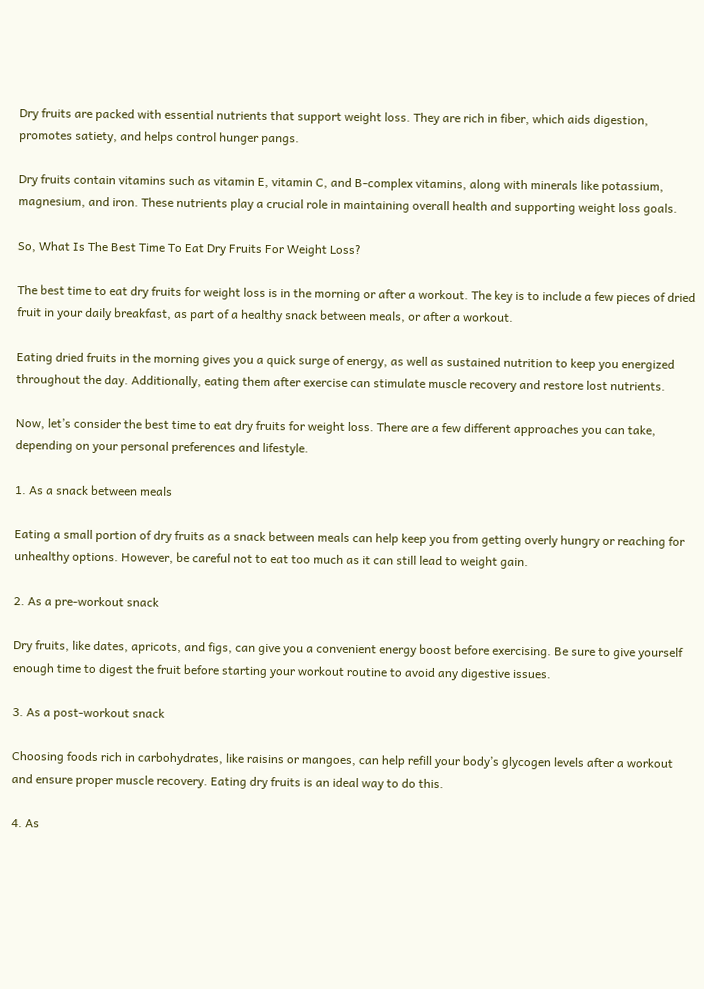Dry fruits are packed with essential nutrients that support weight loss. They are rich in fiber, which aids digestion, promotes satiety, and helps control hunger pangs.

Dry fruits contain vitamins such as vitamin E, vitamin C, and B-complex vitamins, along with minerals like potassium, magnesium, and iron. These nutrients play a crucial role in maintaining overall health and supporting weight loss goals.

So, What Is The Best Time To Eat Dry Fruits For Weight Loss?

The best time to eat dry fruits for weight loss is in the morning or after a workout. The key is to include a few pieces of dried fruit in your daily breakfast, as part of a healthy snack between meals, or after a workout.

Eating dried fruits in the morning gives you a quick surge of energy, as well as sustained nutrition to keep you energized throughout the day. Additionally, eating them after exercise can stimulate muscle recovery and restore lost nutrients.

Now, let’s consider the best time to eat dry fruits for weight loss. There are a few different approaches you can take, depending on your personal preferences and lifestyle.

1. As a snack between meals

Eating a small portion of dry fruits as a snack between meals can help keep you from getting overly hungry or reaching for unhealthy options. However, be careful not to eat too much as it can still lead to weight gain.

2. As a pre-workout snack

Dry fruits, like dates, apricots, and figs, can give you a convenient energy boost before exercising. Be sure to give yourself enough time to digest the fruit before starting your workout routine to avoid any digestive issues.

3. As a post-workout snack

Choosing foods rich in carbohydrates, like raisins or mangoes, can help refill your body’s glycogen levels after a workout and ensure proper muscle recovery. Eating dry fruits is an ideal way to do this.

4. As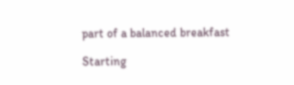part of a balanced breakfast

Starting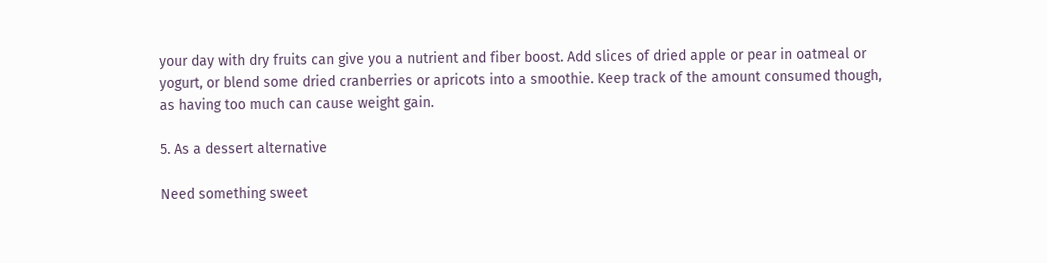your day with dry fruits can give you a nutrient and fiber boost. Add slices of dried apple or pear in oatmeal or yogurt, or blend some dried cranberries or apricots into a smoothie. Keep track of the amount consumed though, as having too much can cause weight gain.

5. As a dessert alternative

Need something sweet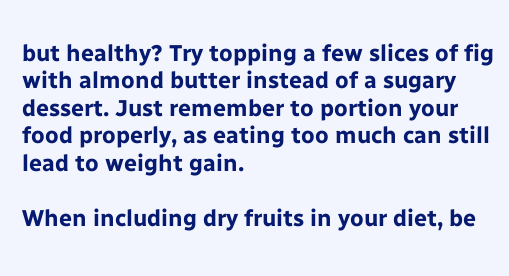but healthy? Try topping a few slices of fig with almond butter instead of a sugary dessert. Just remember to portion your food properly, as eating too much can still lead to weight gain.

When including dry fruits in your diet, be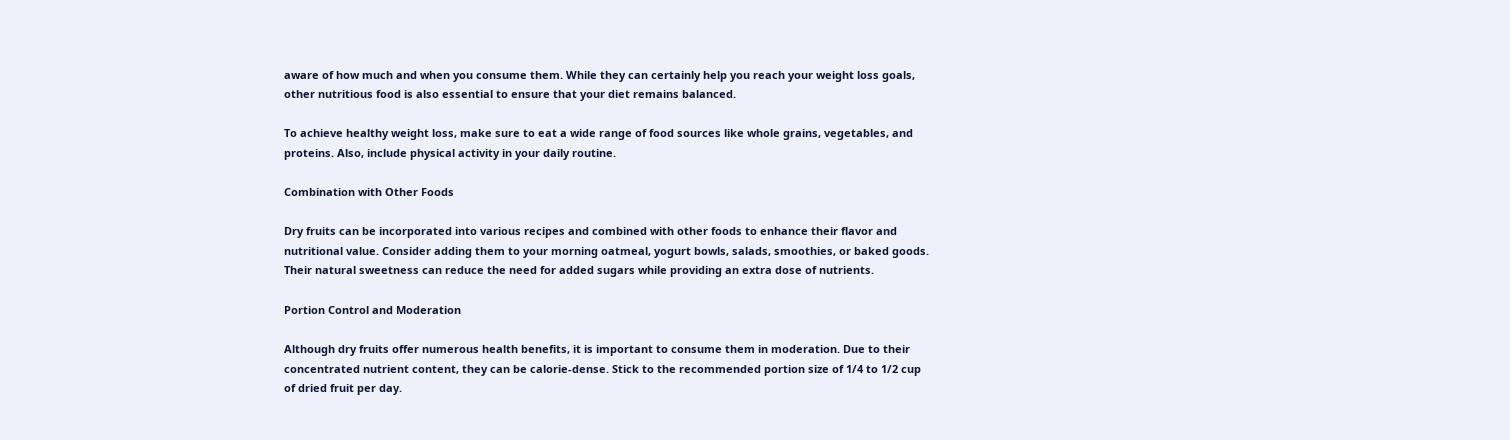aware of how much and when you consume them. While they can certainly help you reach your weight loss goals, other nutritious food is also essential to ensure that your diet remains balanced.

To achieve healthy weight loss, make sure to eat a wide range of food sources like whole grains, vegetables, and proteins. Also, include physical activity in your daily routine.

Combination with Other Foods

Dry fruits can be incorporated into various recipes and combined with other foods to enhance their flavor and nutritional value. Consider adding them to your morning oatmeal, yogurt bowls, salads, smoothies, or baked goods. Their natural sweetness can reduce the need for added sugars while providing an extra dose of nutrients.

Portion Control and Moderation

Although dry fruits offer numerous health benefits, it is important to consume them in moderation. Due to their concentrated nutrient content, they can be calorie-dense. Stick to the recommended portion size of 1/4 to 1/2 cup of dried fruit per day.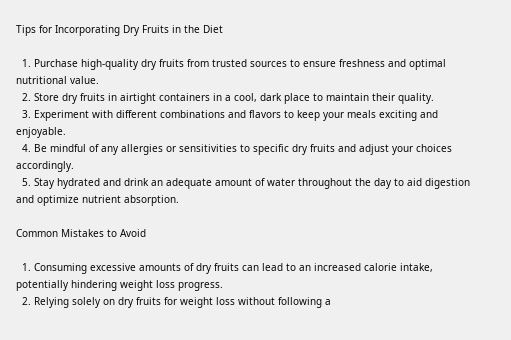Tips for Incorporating Dry Fruits in the Diet

  1. Purchase high-quality dry fruits from trusted sources to ensure freshness and optimal nutritional value.
  2. Store dry fruits in airtight containers in a cool, dark place to maintain their quality.
  3. Experiment with different combinations and flavors to keep your meals exciting and enjoyable.
  4. Be mindful of any allergies or sensitivities to specific dry fruits and adjust your choices accordingly.
  5. Stay hydrated and drink an adequate amount of water throughout the day to aid digestion and optimize nutrient absorption.

Common Mistakes to Avoid

  1. Consuming excessive amounts of dry fruits can lead to an increased calorie intake, potentially hindering weight loss progress.
  2. Relying solely on dry fruits for weight loss without following a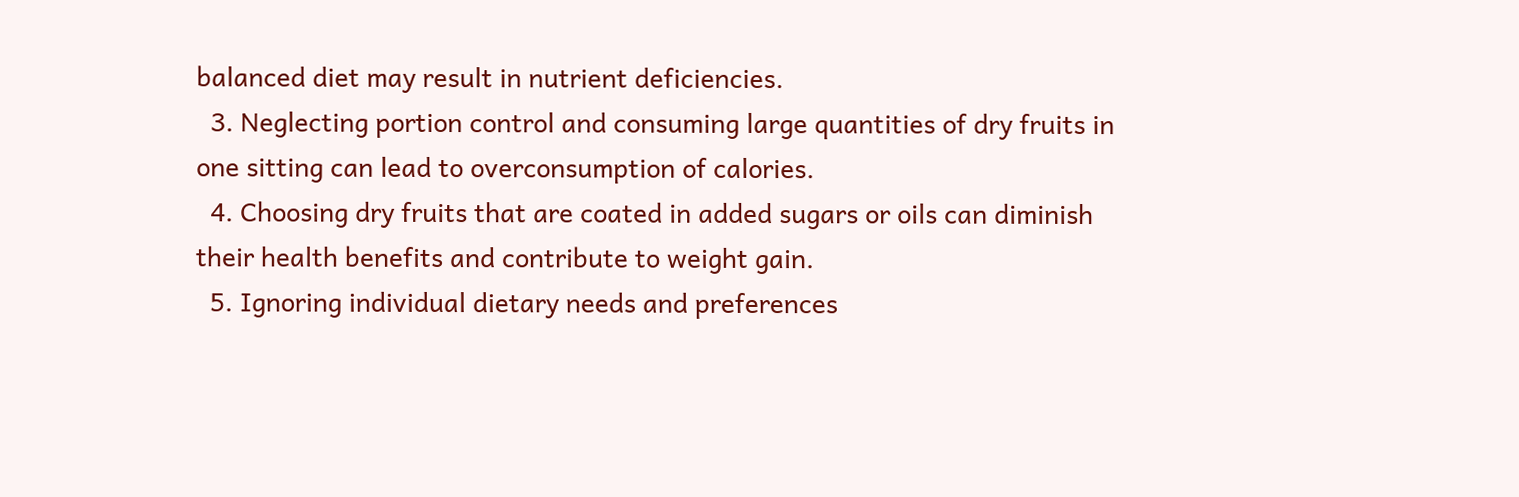balanced diet may result in nutrient deficiencies.
  3. Neglecting portion control and consuming large quantities of dry fruits in one sitting can lead to overconsumption of calories.
  4. Choosing dry fruits that are coated in added sugars or oils can diminish their health benefits and contribute to weight gain.
  5. Ignoring individual dietary needs and preferences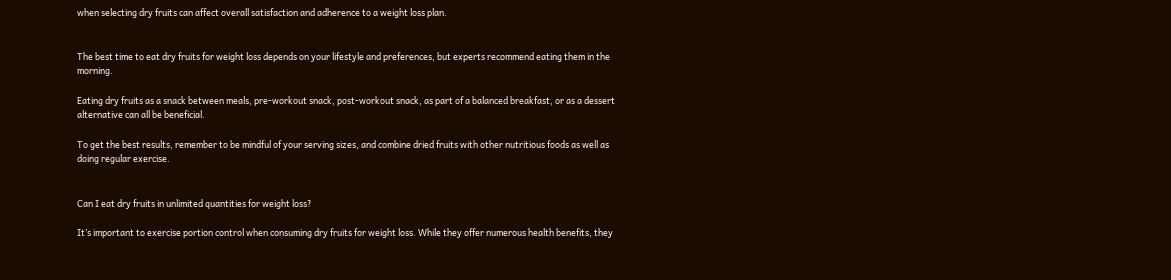when selecting dry fruits can affect overall satisfaction and adherence to a weight loss plan.


The best time to eat dry fruits for weight loss depends on your lifestyle and preferences, but experts recommend eating them in the morning.

Eating dry fruits as a snack between meals, pre-workout snack, post-workout snack, as part of a balanced breakfast, or as a dessert alternative can all be beneficial.

To get the best results, remember to be mindful of your serving sizes, and combine dried fruits with other nutritious foods as well as doing regular exercise.


Can I eat dry fruits in unlimited quantities for weight loss?

It’s important to exercise portion control when consuming dry fruits for weight loss. While they offer numerous health benefits, they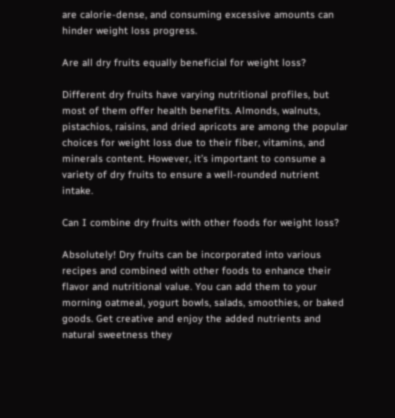are calorie-dense, and consuming excessive amounts can hinder weight loss progress.

Are all dry fruits equally beneficial for weight loss?

Different dry fruits have varying nutritional profiles, but most of them offer health benefits. Almonds, walnuts, pistachios, raisins, and dried apricots are among the popular choices for weight loss due to their fiber, vitamins, and minerals content. However, it’s important to consume a variety of dry fruits to ensure a well-rounded nutrient intake.

Can I combine dry fruits with other foods for weight loss?

Absolutely! Dry fruits can be incorporated into various recipes and combined with other foods to enhance their flavor and nutritional value. You can add them to your morning oatmeal, yogurt bowls, salads, smoothies, or baked goods. Get creative and enjoy the added nutrients and natural sweetness they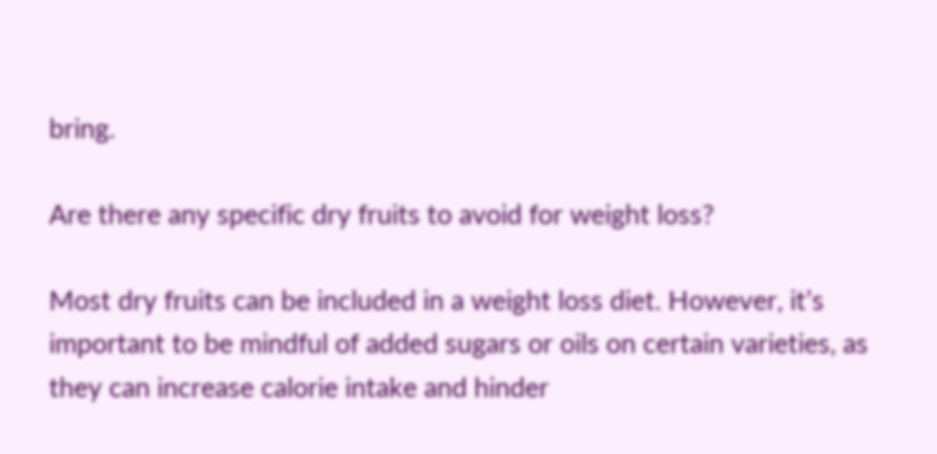bring.

Are there any specific dry fruits to avoid for weight loss?

Most dry fruits can be included in a weight loss diet. However, it’s important to be mindful of added sugars or oils on certain varieties, as they can increase calorie intake and hinder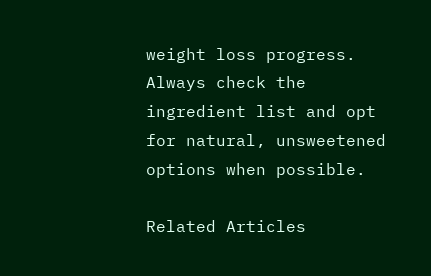weight loss progress. Always check the ingredient list and opt for natural, unsweetened options when possible.

Related Articles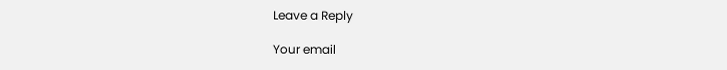Leave a Reply

Your email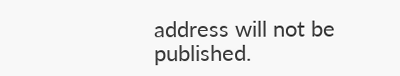address will not be published.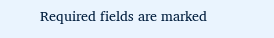Required fields are marked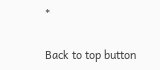*

Back to top button